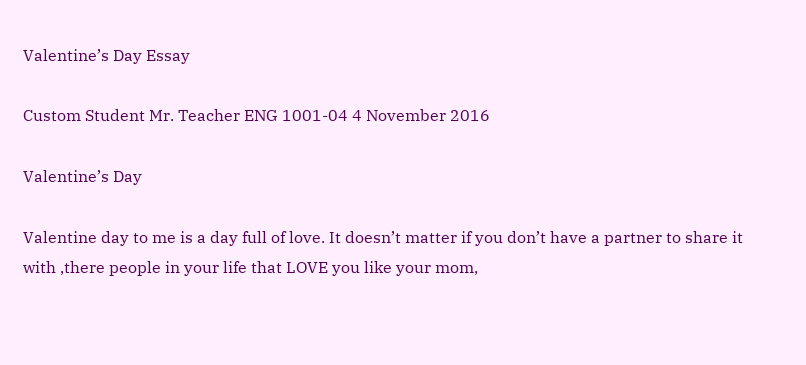Valentine’s Day Essay

Custom Student Mr. Teacher ENG 1001-04 4 November 2016

Valentine’s Day

Valentine day to me is a day full of love. It doesn’t matter if you don’t have a partner to share it with ,there people in your life that LOVE you like your mom,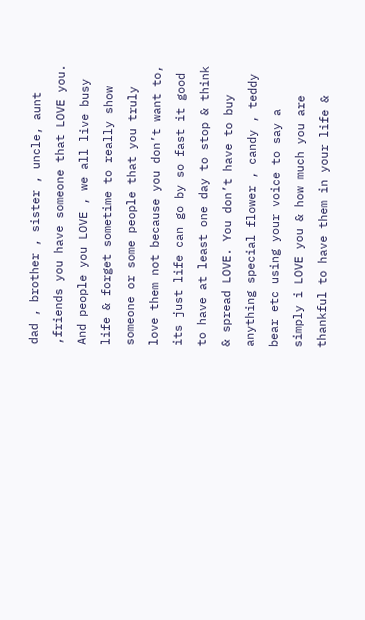dad , brother , sister , uncle, aunt ,friends you have someone that LOVE you. And people you LOVE , we all live busy life & forget sometime to really show someone or some people that you truly love them not because you don’t want to, its just life can go by so fast it good to have at least one day to stop & think & spread LOVE. You don’t have to buy anything special flower , candy , teddy bear etc using your voice to say a simply i LOVE you & how much you are thankful to have them in your life &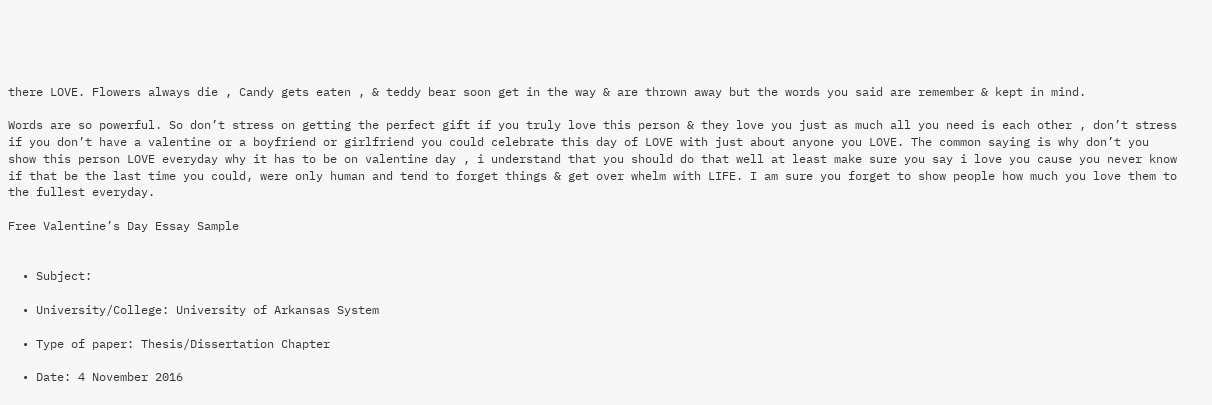there LOVE. Flowers always die , Candy gets eaten , & teddy bear soon get in the way & are thrown away but the words you said are remember & kept in mind.

Words are so powerful. So don’t stress on getting the perfect gift if you truly love this person & they love you just as much all you need is each other , don’t stress if you don’t have a valentine or a boyfriend or girlfriend you could celebrate this day of LOVE with just about anyone you LOVE. The common saying is why don’t you show this person LOVE everyday why it has to be on valentine day , i understand that you should do that well at least make sure you say i love you cause you never know if that be the last time you could, were only human and tend to forget things & get over whelm with LIFE. I am sure you forget to show people how much you love them to the fullest everyday.

Free Valentine’s Day Essay Sample


  • Subject:

  • University/College: University of Arkansas System

  • Type of paper: Thesis/Dissertation Chapter

  • Date: 4 November 2016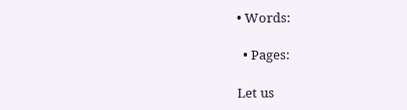• Words:

  • Pages:

Let us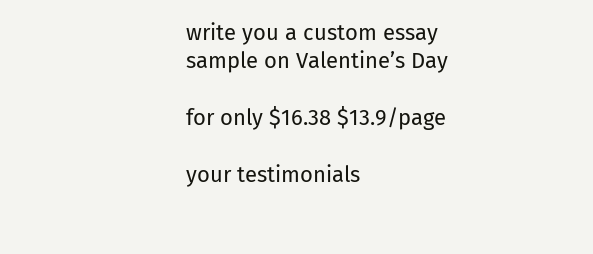write you a custom essay sample on Valentine’s Day

for only $16.38 $13.9/page

your testimonials